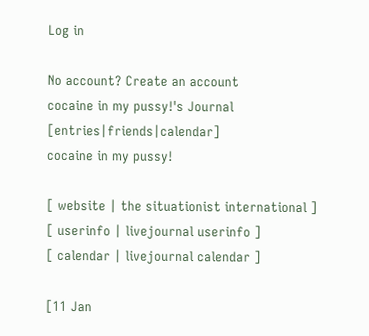Log in

No account? Create an account
cocaine in my pussy!'s Journal [entries|friends|calendar]
cocaine in my pussy!

[ website | the situationist international ]
[ userinfo | livejournal userinfo ]
[ calendar | livejournal calendar ]

[11 Jan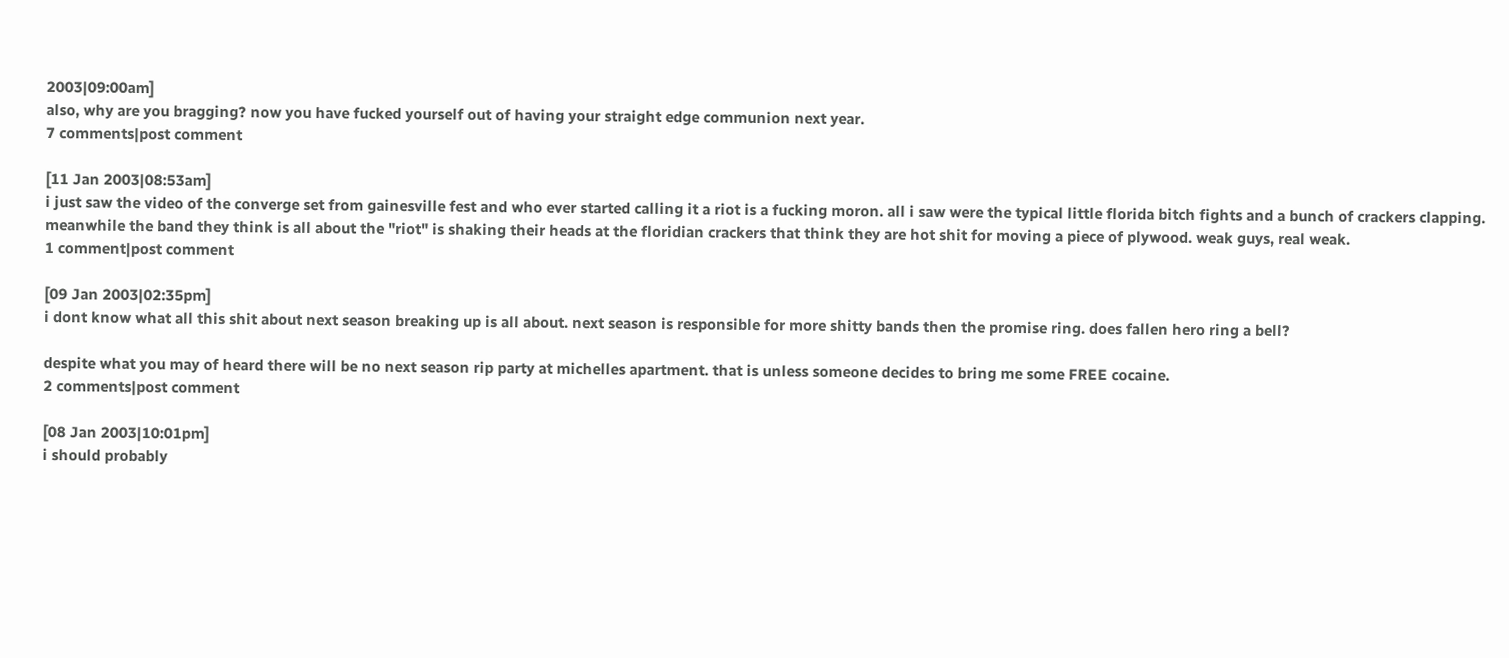2003|09:00am]
also, why are you bragging? now you have fucked yourself out of having your straight edge communion next year.
7 comments|post comment

[11 Jan 2003|08:53am]
i just saw the video of the converge set from gainesville fest and who ever started calling it a riot is a fucking moron. all i saw were the typical little florida bitch fights and a bunch of crackers clapping. meanwhile the band they think is all about the "riot" is shaking their heads at the floridian crackers that think they are hot shit for moving a piece of plywood. weak guys, real weak.
1 comment|post comment

[09 Jan 2003|02:35pm]
i dont know what all this shit about next season breaking up is all about. next season is responsible for more shitty bands then the promise ring. does fallen hero ring a bell?

despite what you may of heard there will be no next season rip party at michelles apartment. that is unless someone decides to bring me some FREE cocaine.
2 comments|post comment

[08 Jan 2003|10:01pm]
i should probably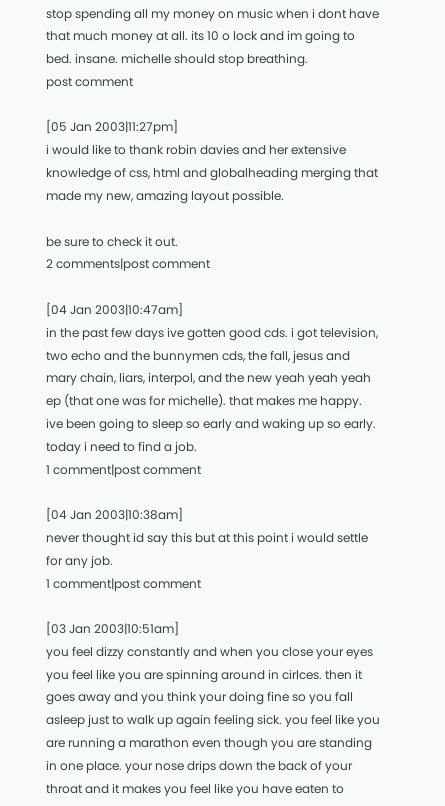stop spending all my money on music when i dont have that much money at all. its 10 o lock and im going to bed. insane. michelle should stop breathing.
post comment

[05 Jan 2003|11:27pm]
i would like to thank robin davies and her extensive knowledge of css, html and globalheading merging that made my new, amazing layout possible.

be sure to check it out.
2 comments|post comment

[04 Jan 2003|10:47am]
in the past few days ive gotten good cds. i got television, two echo and the bunnymen cds, the fall, jesus and mary chain, liars, interpol, and the new yeah yeah yeah ep (that one was for michelle). that makes me happy. ive been going to sleep so early and waking up so early. today i need to find a job.
1 comment|post comment

[04 Jan 2003|10:38am]
never thought id say this but at this point i would settle for any job.
1 comment|post comment

[03 Jan 2003|10:51am]
you feel dizzy constantly and when you close your eyes you feel like you are spinning around in cirlces. then it goes away and you think your doing fine so you fall asleep just to walk up again feeling sick. you feel like you are running a marathon even though you are standing in one place. your nose drips down the back of your throat and it makes you feel like you have eaten to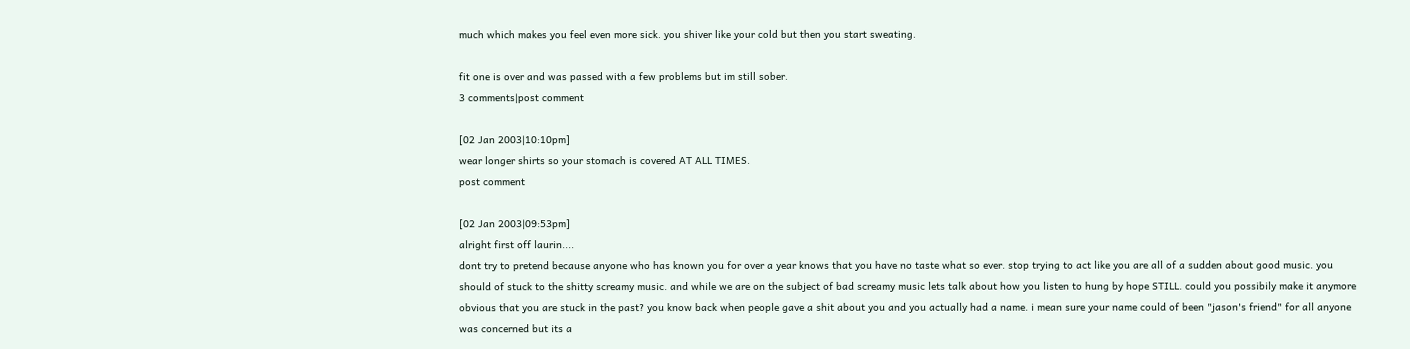much which makes you feel even more sick. you shiver like your cold but then you start sweating.

fit one is over and was passed with a few problems but im still sober.
3 comments|post comment

[02 Jan 2003|10:10pm]
wear longer shirts so your stomach is covered AT ALL TIMES.
post comment

[02 Jan 2003|09:53pm]
alright first off laurin....
dont try to pretend because anyone who has known you for over a year knows that you have no taste what so ever. stop trying to act like you are all of a sudden about good music. you should of stuck to the shitty screamy music. and while we are on the subject of bad screamy music lets talk about how you listen to hung by hope STILL. could you possibily make it anymore obvious that you are stuck in the past? you know back when people gave a shit about you and you actually had a name. i mean sure your name could of been "jason's friend" for all anyone was concerned but its a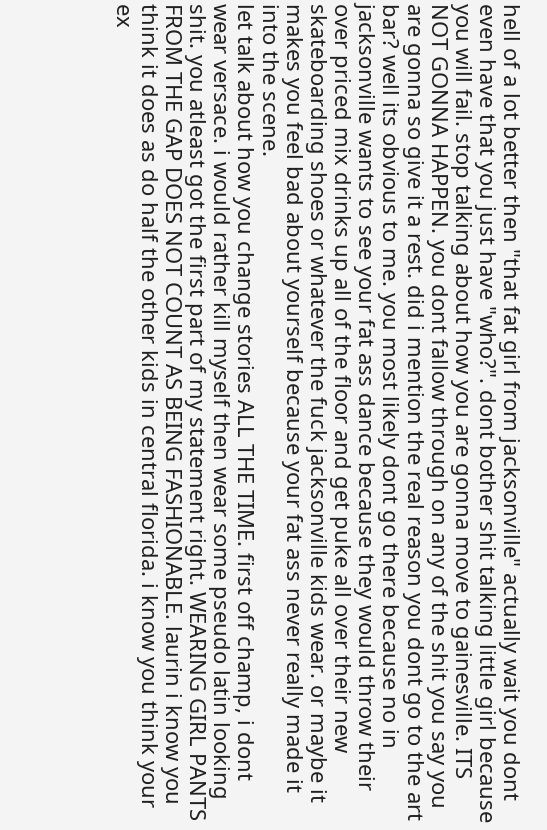hell of a lot better then "that fat girl from jacksonville" actually wait you dont even have that you just have "who?". dont bother shit talking little girl because you will fail. stop talking about how you are gonna move to gainesville. ITS NOT GONNA HAPPEN. you dont fallow through on any of the shit you say you are gonna so give it a rest. did i mention the real reason you dont go to the art bar? well its obvious to me. you most likely dont go there because no in jacksonville wants to see your fat ass dance because they would throw their over priced mix drinks up all of the floor and get puke all over their new skateboarding shoes or whatever the fuck jacksonville kids wear. or maybe it makes you feel bad about yourself because your fat ass never really made it into the scene.
let talk about how you change stories ALL THE TIME. first off champ, i dont wear versace. i would rather kill myself then wear some pseudo latin looking shit. you atleast got the first part of my statement right. WEARING GIRL PANTS FROM THE GAP DOES NOT COUNT AS BEING FASHIONABLE. laurin i know you think it does as do half the other kids in central florida. i know you think your ex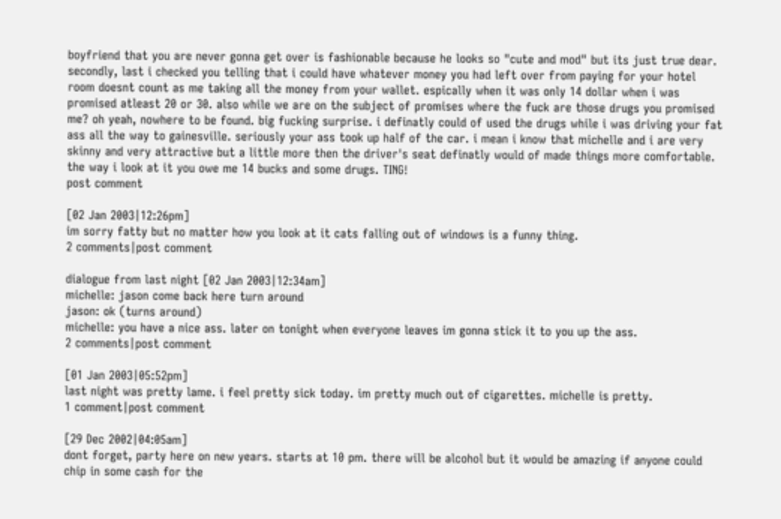boyfriend that you are never gonna get over is fashionable because he looks so "cute and mod" but its just true dear. secondly, last i checked you telling that i could have whatever money you had left over from paying for your hotel room doesnt count as me taking all the money from your wallet. espically when it was only 14 dollar when i was promised atleast 20 or 30. also while we are on the subject of promises where the fuck are those drugs you promised me? oh yeah, nowhere to be found. big fucking surprise. i definatly could of used the drugs while i was driving your fat ass all the way to gainesville. seriously your ass took up half of the car. i mean i know that michelle and i are very skinny and very attractive but a little more then the driver's seat definatly would of made things more comfortable. the way i look at it you owe me 14 bucks and some drugs. TING!
post comment

[02 Jan 2003|12:26pm]
im sorry fatty but no matter how you look at it cats falling out of windows is a funny thing.
2 comments|post comment

dialogue from last night [02 Jan 2003|12:34am]
michelle: jason come back here turn around
jason: ok (turns around)
michelle: you have a nice ass. later on tonight when everyone leaves im gonna stick it to you up the ass.
2 comments|post comment

[01 Jan 2003|05:52pm]
last night was pretty lame. i feel pretty sick today. im pretty much out of cigarettes. michelle is pretty.
1 comment|post comment

[29 Dec 2002|04:05am]
dont forget, party here on new years. starts at 10 pm. there will be alcohol but it would be amazing if anyone could chip in some cash for the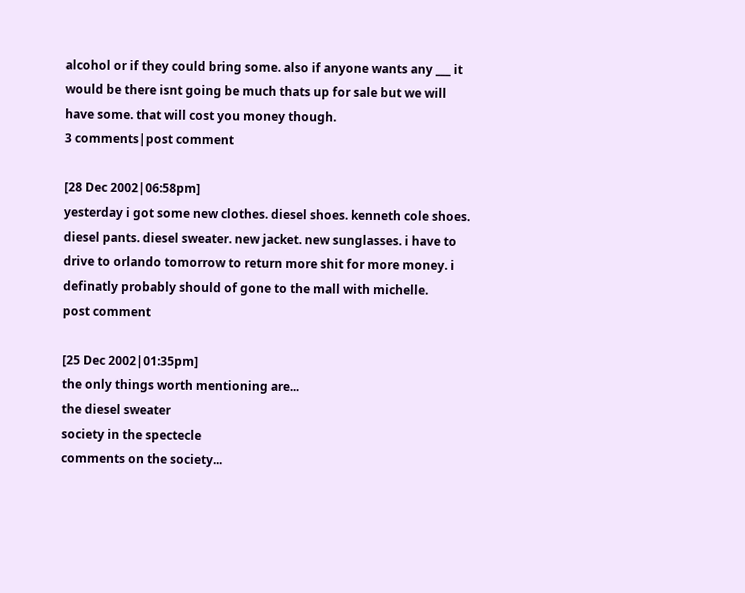alcohol or if they could bring some. also if anyone wants any ___ it would be there isnt going be much thats up for sale but we will have some. that will cost you money though.
3 comments|post comment

[28 Dec 2002|06:58pm]
yesterday i got some new clothes. diesel shoes. kenneth cole shoes. diesel pants. diesel sweater. new jacket. new sunglasses. i have to drive to orlando tomorrow to return more shit for more money. i definatly probably should of gone to the mall with michelle.
post comment

[25 Dec 2002|01:35pm]
the only things worth mentioning are...
the diesel sweater
society in the spectecle
comments on the society...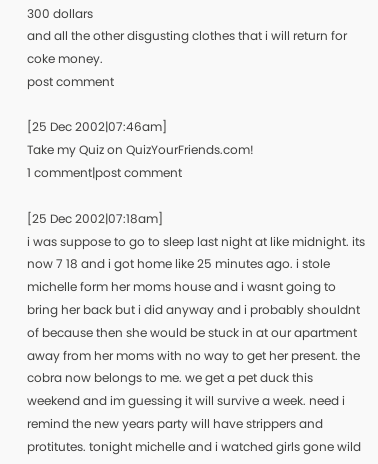300 dollars
and all the other disgusting clothes that i will return for coke money.
post comment

[25 Dec 2002|07:46am]
Take my Quiz on QuizYourFriends.com!
1 comment|post comment

[25 Dec 2002|07:18am]
i was suppose to go to sleep last night at like midnight. its now 7 18 and i got home like 25 minutes ago. i stole michelle form her moms house and i wasnt going to bring her back but i did anyway and i probably shouldnt of because then she would be stuck in at our apartment away from her moms with no way to get her present. the cobra now belongs to me. we get a pet duck this weekend and im guessing it will survive a week. need i remind the new years party will have strippers and protitutes. tonight michelle and i watched girls gone wild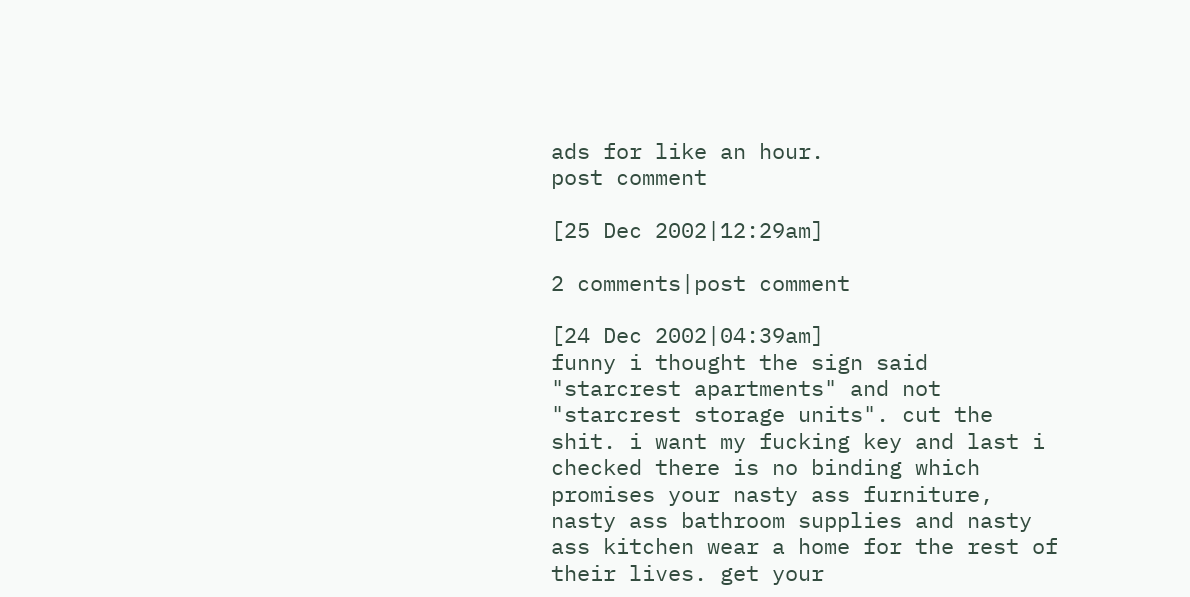ads for like an hour.
post comment

[25 Dec 2002|12:29am]

2 comments|post comment

[24 Dec 2002|04:39am]
funny i thought the sign said "starcrest apartments" and not "starcrest storage units". cut the shit. i want my fucking key and last i checked there is no binding which promises your nasty ass furniture, nasty ass bathroom supplies and nasty ass kitchen wear a home for the rest of their lives. get your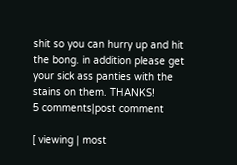shit so you can hurry up and hit the bong. in addition please get your sick ass panties with the stains on them. THANKS!
5 comments|post comment

[ viewing | most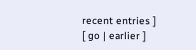recent entries ]
[ go | earlier ]